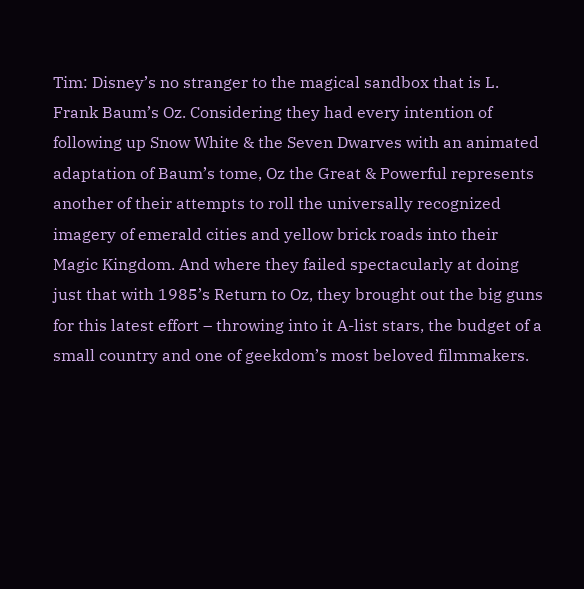Tim: Disney’s no stranger to the magical sandbox that is L. Frank Baum’s Oz. Considering they had every intention of following up Snow White & the Seven Dwarves with an animated adaptation of Baum’s tome, Oz the Great & Powerful represents another of their attempts to roll the universally recognized imagery of emerald cities and yellow brick roads into their Magic Kingdom. And where they failed spectacularly at doing just that with 1985’s Return to Oz, they brought out the big guns for this latest effort – throwing into it A-list stars, the budget of a small country and one of geekdom’s most beloved filmmakers.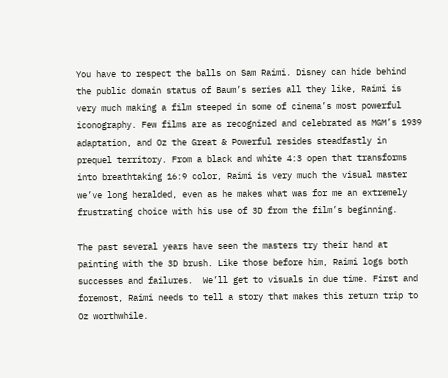You have to respect the balls on Sam Raimi. Disney can hide behind the public domain status of Baum’s series all they like, Raimi is very much making a film steeped in some of cinema’s most powerful iconography. Few films are as recognized and celebrated as MGM’s 1939 adaptation, and Oz the Great & Powerful resides steadfastly in prequel territory. From a black and white 4:3 open that transforms into breathtaking 16:9 color, Raimi is very much the visual master we’ve long heralded, even as he makes what was for me an extremely frustrating choice with his use of 3D from the film’s beginning.

The past several years have seen the masters try their hand at painting with the 3D brush. Like those before him, Raimi logs both successes and failures.  We’ll get to visuals in due time. First and foremost, Raimi needs to tell a story that makes this return trip to Oz worthwhile.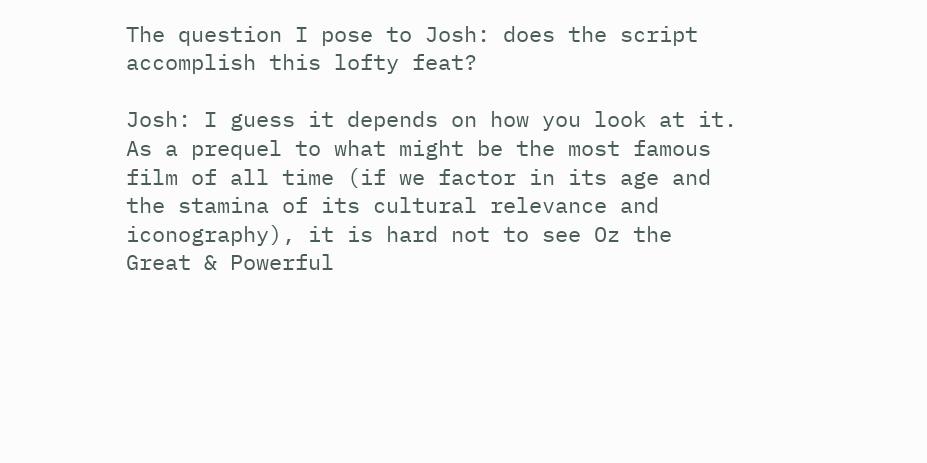The question I pose to Josh: does the script accomplish this lofty feat?

Josh: I guess it depends on how you look at it. As a prequel to what might be the most famous film of all time (if we factor in its age and the stamina of its cultural relevance and iconography), it is hard not to see Oz the Great & Powerful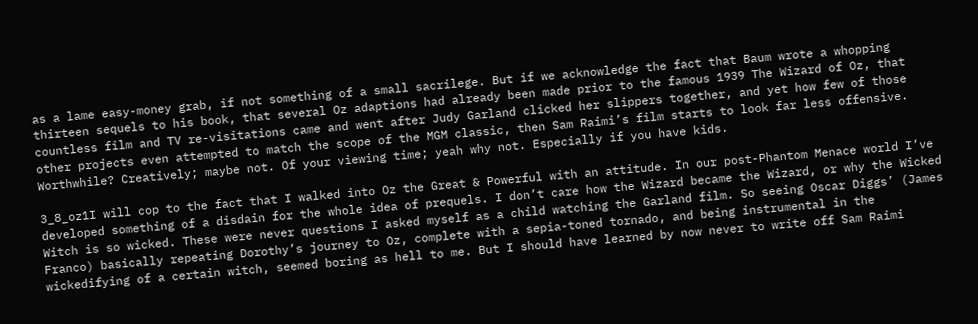as a lame easy-money grab, if not something of a small sacrilege. But if we acknowledge the fact that Baum wrote a whopping thirteen sequels to his book, that several Oz adaptions had already been made prior to the famous 1939 The Wizard of Oz, that countless film and TV re-visitations came and went after Judy Garland clicked her slippers together, and yet how few of those other projects even attempted to match the scope of the MGM classic, then Sam Raimi’s film starts to look far less offensive. Worthwhile? Creatively; maybe not. Of your viewing time; yeah why not. Especially if you have kids.

3_8_oz1I will cop to the fact that I walked into Oz the Great & Powerful with an attitude. In our post-Phantom Menace world I’ve developed something of a disdain for the whole idea of prequels. I don’t care how the Wizard became the Wizard, or why the Wicked Witch is so wicked. These were never questions I asked myself as a child watching the Garland film. So seeing Oscar Diggs’ (James Franco) basically repeating Dorothy’s journey to Oz, complete with a sepia-toned tornado, and being instrumental in the wickedifying of a certain witch, seemed boring as hell to me. But I should have learned by now never to write off Sam Raimi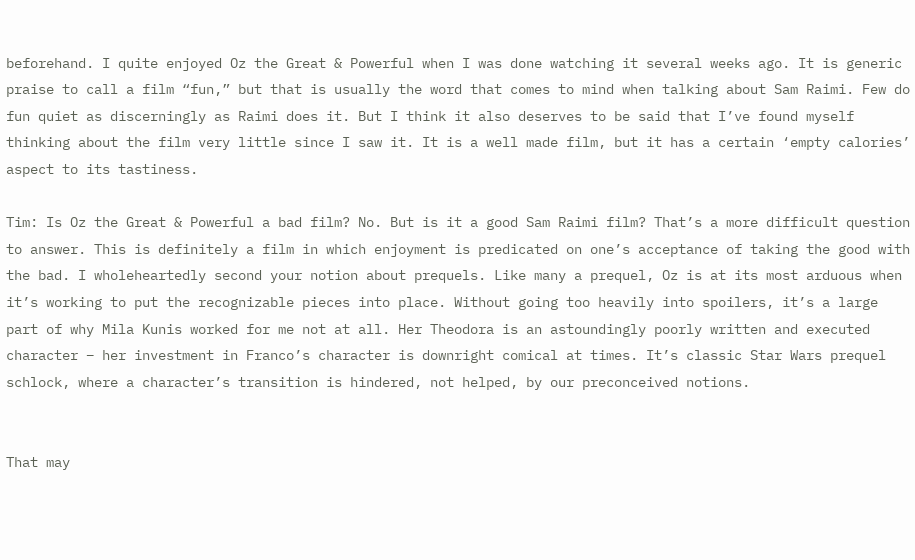beforehand. I quite enjoyed Oz the Great & Powerful when I was done watching it several weeks ago. It is generic praise to call a film “fun,” but that is usually the word that comes to mind when talking about Sam Raimi. Few do fun quiet as discerningly as Raimi does it. But I think it also deserves to be said that I’ve found myself thinking about the film very little since I saw it. It is a well made film, but it has a certain ‘empty calories’ aspect to its tastiness.

Tim: Is Oz the Great & Powerful a bad film? No. But is it a good Sam Raimi film? That’s a more difficult question to answer. This is definitely a film in which enjoyment is predicated on one’s acceptance of taking the good with the bad. I wholeheartedly second your notion about prequels. Like many a prequel, Oz is at its most arduous when it’s working to put the recognizable pieces into place. Without going too heavily into spoilers, it’s a large part of why Mila Kunis worked for me not at all. Her Theodora is an astoundingly poorly written and executed character – her investment in Franco’s character is downright comical at times. It’s classic Star Wars prequel schlock, where a character’s transition is hindered, not helped, by our preconceived notions.


That may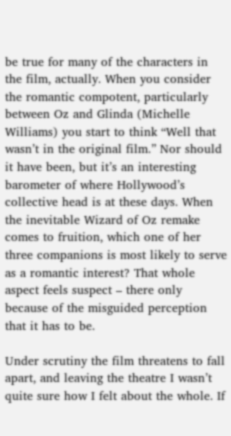be true for many of the characters in the film, actually. When you consider the romantic compotent, particularly between Oz and Glinda (Michelle Williams) you start to think “Well that wasn’t in the original film.” Nor should it have been, but it’s an interesting barometer of where Hollywood’s collective head is at these days. When the inevitable Wizard of Oz remake comes to fruition, which one of her three companions is most likely to serve as a romantic interest? That whole aspect feels suspect – there only because of the misguided perception that it has to be.

Under scrutiny the film threatens to fall apart, and leaving the theatre I wasn’t quite sure how I felt about the whole. If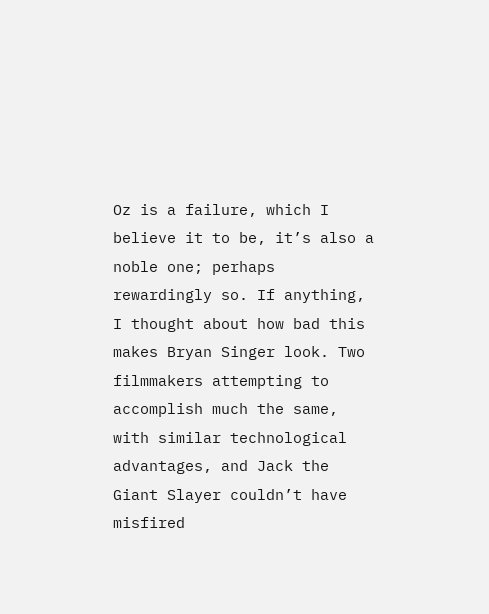Oz is a failure, which I believe it to be, it’s also a noble one; perhaps rewardingly so. If anything, I thought about how bad this makes Bryan Singer look. Two filmmakers attempting to accomplish much the same, with similar technological advantages, and Jack the Giant Slayer couldn’t have misfired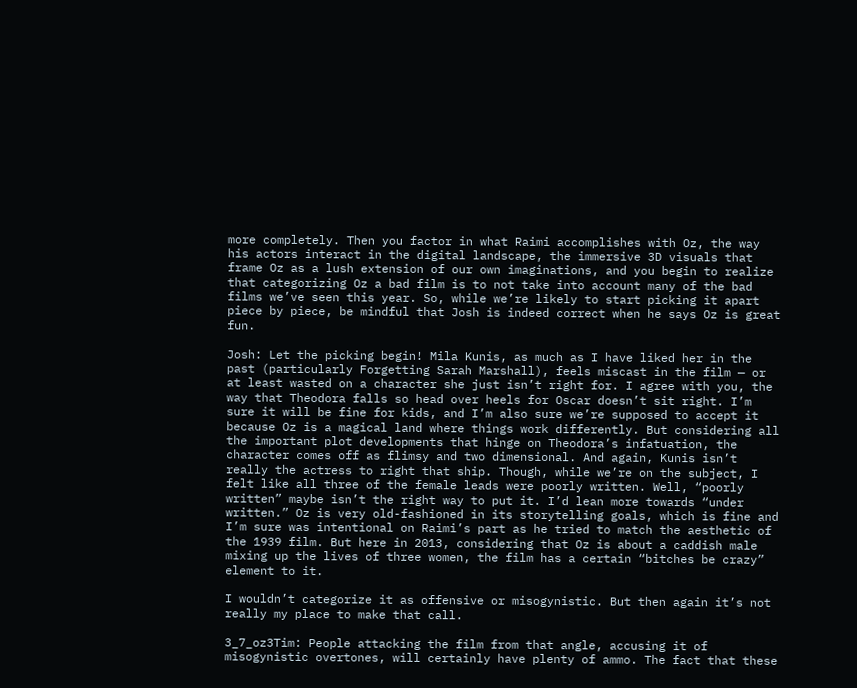more completely. Then you factor in what Raimi accomplishes with Oz, the way his actors interact in the digital landscape, the immersive 3D visuals that frame Oz as a lush extension of our own imaginations, and you begin to realize that categorizing Oz a bad film is to not take into account many of the bad films we’ve seen this year. So, while we’re likely to start picking it apart piece by piece, be mindful that Josh is indeed correct when he says Oz is great fun.

Josh: Let the picking begin! Mila Kunis, as much as I have liked her in the past (particularly Forgetting Sarah Marshall), feels miscast in the film — or at least wasted on a character she just isn’t right for. I agree with you, the way that Theodora falls so head over heels for Oscar doesn’t sit right. I’m sure it will be fine for kids, and I’m also sure we’re supposed to accept it because Oz is a magical land where things work differently. But considering all the important plot developments that hinge on Theodora’s infatuation, the character comes off as flimsy and two dimensional. And again, Kunis isn’t really the actress to right that ship. Though, while we’re on the subject, I felt like all three of the female leads were poorly written. Well, “poorly written” maybe isn’t the right way to put it. I’d lean more towards “under written.” Oz is very old-fashioned in its storytelling goals, which is fine and I’m sure was intentional on Raimi’s part as he tried to match the aesthetic of the 1939 film. But here in 2013, considering that Oz is about a caddish male mixing up the lives of three women, the film has a certain “bitches be crazy” element to it.

I wouldn’t categorize it as offensive or misogynistic. But then again it’s not really my place to make that call.

3_7_oz3Tim: People attacking the film from that angle, accusing it of misogynistic overtones, will certainly have plenty of ammo. The fact that these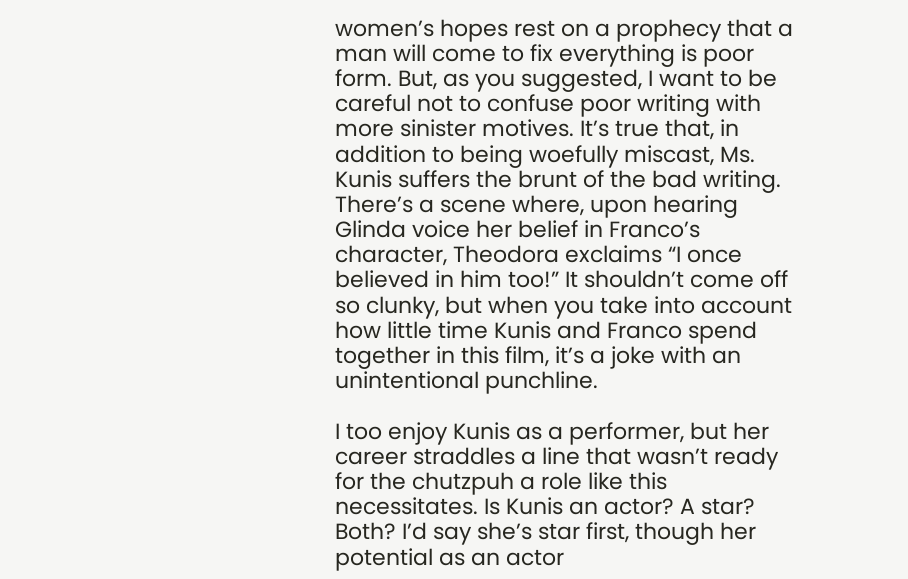women’s hopes rest on a prophecy that a man will come to fix everything is poor form. But, as you suggested, I want to be careful not to confuse poor writing with more sinister motives. It’s true that, in addition to being woefully miscast, Ms. Kunis suffers the brunt of the bad writing. There’s a scene where, upon hearing Glinda voice her belief in Franco’s character, Theodora exclaims “I once believed in him too!” It shouldn’t come off so clunky, but when you take into account how little time Kunis and Franco spend together in this film, it’s a joke with an unintentional punchline.

I too enjoy Kunis as a performer, but her career straddles a line that wasn’t ready for the chutzpuh a role like this necessitates. Is Kunis an actor? A star? Both? I’d say she’s star first, though her potential as an actor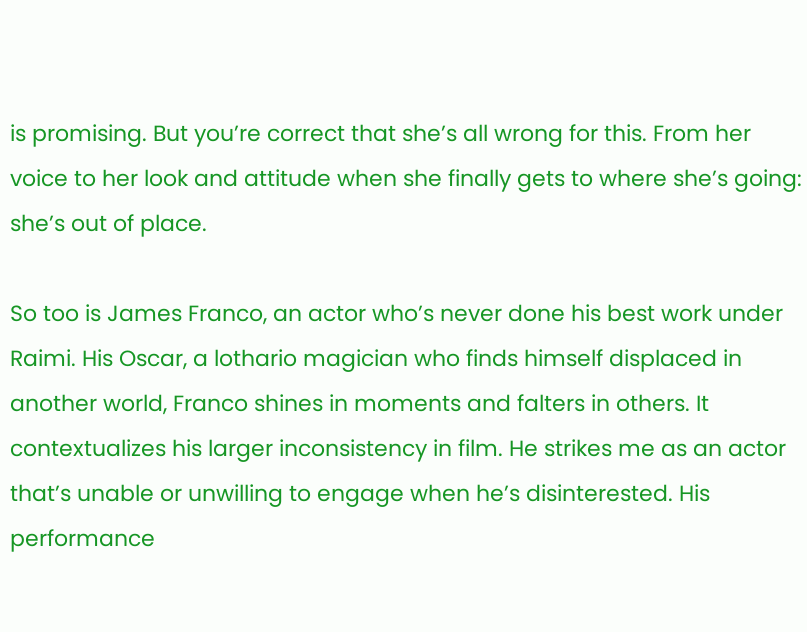is promising. But you’re correct that she’s all wrong for this. From her voice to her look and attitude when she finally gets to where she’s going: she’s out of place.

So too is James Franco, an actor who’s never done his best work under Raimi. His Oscar, a lothario magician who finds himself displaced in another world, Franco shines in moments and falters in others. It contextualizes his larger inconsistency in film. He strikes me as an actor that’s unable or unwilling to engage when he’s disinterested. His performance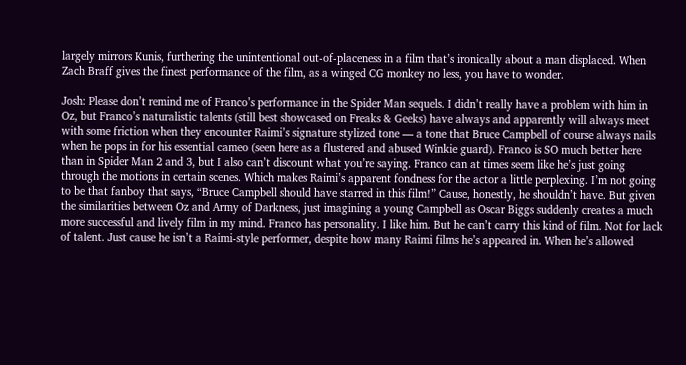largely mirrors Kunis, furthering the unintentional out-of-placeness in a film that’s ironically about a man displaced. When Zach Braff gives the finest performance of the film, as a winged CG monkey no less, you have to wonder.

Josh: Please don’t remind me of Franco’s performance in the Spider Man sequels. I didn’t really have a problem with him in Oz, but Franco’s naturalistic talents (still best showcased on Freaks & Geeks) have always and apparently will always meet with some friction when they encounter Raimi’s signature stylized tone — a tone that Bruce Campbell of course always nails when he pops in for his essential cameo (seen here as a flustered and abused Winkie guard). Franco is SO much better here than in Spider Man 2 and 3, but I also can’t discount what you’re saying. Franco can at times seem like he’s just going through the motions in certain scenes. Which makes Raimi’s apparent fondness for the actor a little perplexing. I’m not going to be that fanboy that says, “Bruce Campbell should have starred in this film!” Cause, honestly, he shouldn’t have. But given the similarities between Oz and Army of Darkness, just imagining a young Campbell as Oscar Biggs suddenly creates a much more successful and lively film in my mind. Franco has personality. I like him. But he can’t carry this kind of film. Not for lack of talent. Just cause he isn’t a Raimi-style performer, despite how many Raimi films he’s appeared in. When he’s allowed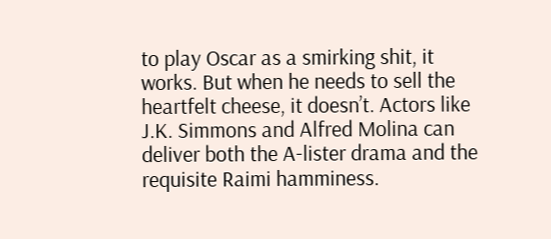to play Oscar as a smirking shit, it works. But when he needs to sell the heartfelt cheese, it doesn’t. Actors like J.K. Simmons and Alfred Molina can deliver both the A-lister drama and the requisite Raimi hamminess.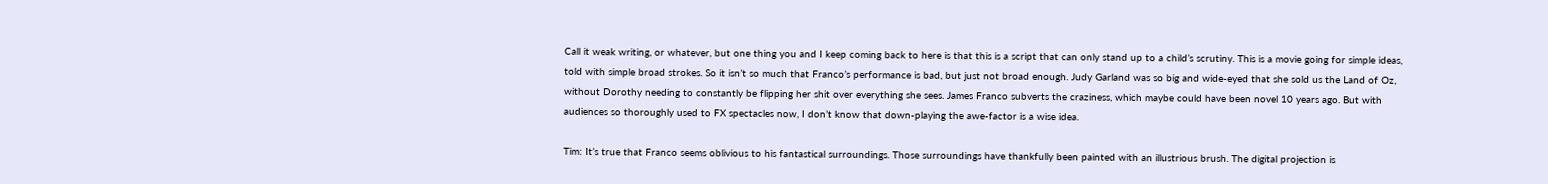Call it weak writing, or whatever, but one thing you and I keep coming back to here is that this is a script that can only stand up to a child’s scrutiny. This is a movie going for simple ideas, told with simple broad strokes. So it isn’t so much that Franco’s performance is bad, but just not broad enough. Judy Garland was so big and wide-eyed that she sold us the Land of Oz, without Dorothy needing to constantly be flipping her shit over everything she sees. James Franco subverts the craziness, which maybe could have been novel 10 years ago. But with audiences so thoroughly used to FX spectacles now, I don’t know that down-playing the awe-factor is a wise idea.

Tim: It’s true that Franco seems oblivious to his fantastical surroundings. Those surroundings have thankfully been painted with an illustrious brush. The digital projection is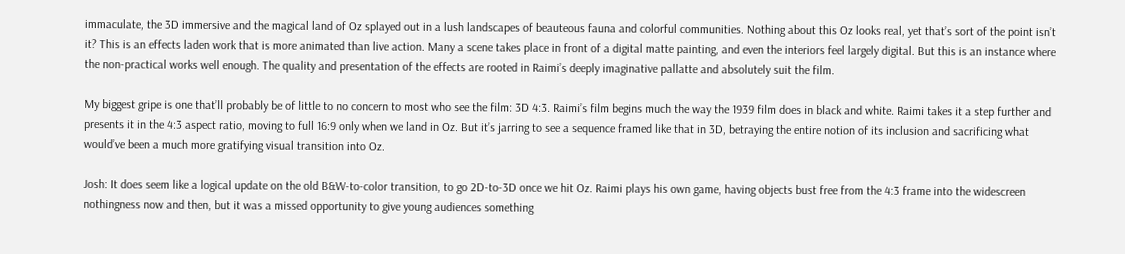immaculate, the 3D immersive and the magical land of Oz splayed out in a lush landscapes of beauteous fauna and colorful communities. Nothing about this Oz looks real, yet that’s sort of the point isn’t it? This is an effects laden work that is more animated than live action. Many a scene takes place in front of a digital matte painting, and even the interiors feel largely digital. But this is an instance where the non-practical works well enough. The quality and presentation of the effects are rooted in Raimi’s deeply imaginative pallatte and absolutely suit the film.

My biggest gripe is one that’ll probably be of little to no concern to most who see the film: 3D 4:3. Raimi’s film begins much the way the 1939 film does in black and white. Raimi takes it a step further and presents it in the 4:3 aspect ratio, moving to full 16:9 only when we land in Oz. But it’s jarring to see a sequence framed like that in 3D, betraying the entire notion of its inclusion and sacrificing what would’ve been a much more gratifying visual transition into Oz.

Josh: It does seem like a logical update on the old B&W-to-color transition, to go 2D-to-3D once we hit Oz. Raimi plays his own game, having objects bust free from the 4:3 frame into the widescreen nothingness now and then, but it was a missed opportunity to give young audiences something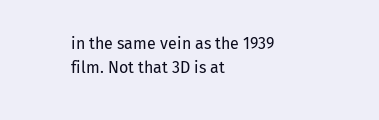in the same vein as the 1939 film. Not that 3D is at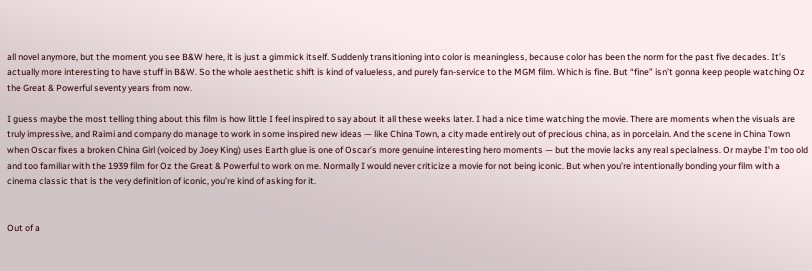all novel anymore, but the moment you see B&W here, it is just a gimmick itself. Suddenly transitioning into color is meaningless, because color has been the norm for the past five decades. It’s actually more interesting to have stuff in B&W. So the whole aesthetic shift is kind of valueless, and purely fan-service to the MGM film. Which is fine. But “fine” isn’t gonna keep people watching Oz the Great & Powerful seventy years from now.

I guess maybe the most telling thing about this film is how little I feel inspired to say about it all these weeks later. I had a nice time watching the movie. There are moments when the visuals are truly impressive, and Raimi and company do manage to work in some inspired new ideas — like China Town, a city made entirely out of precious china, as in porcelain. And the scene in China Town when Oscar fixes a broken China Girl (voiced by Joey King) uses Earth glue is one of Oscar’s more genuine interesting hero moments — but the movie lacks any real specialness. Or maybe I’m too old and too familiar with the 1939 film for Oz the Great & Powerful to work on me. Normally I would never criticize a movie for not being iconic. But when you’re intentionally bonding your film with a cinema classic that is the very definition of iconic, you’re kind of asking for it.


Out of a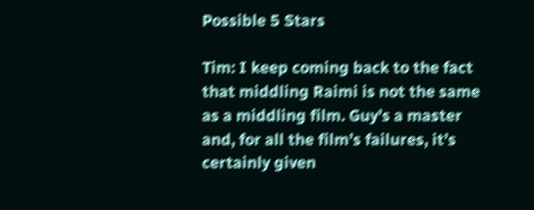Possible 5 Stars

Tim: I keep coming back to the fact that middling Raimi is not the same as a middling film. Guy’s a master and, for all the film’s failures, it’s certainly given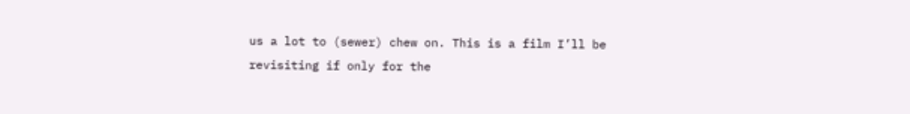us a lot to (sewer) chew on. This is a film I’ll be revisiting if only for the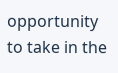opportunity to take in the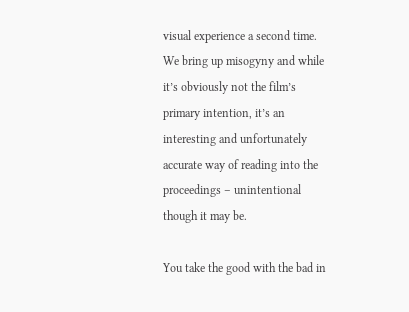visual experience a second time. We bring up misogyny and while it’s obviously not the film’s primary intention, it’s an interesting and unfortunately accurate way of reading into the proceedings – unintentional though it may be.

You take the good with the bad in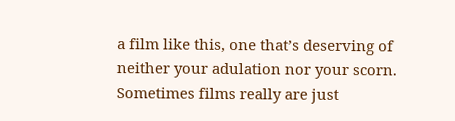a film like this, one that’s deserving of neither your adulation nor your scorn. Sometimes films really are just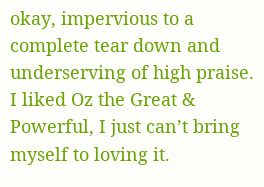okay, impervious to a complete tear down and underserving of high praise. I liked Oz the Great & Powerful, I just can’t bring myself to loving it.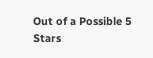Out of a Possible 5 Stars